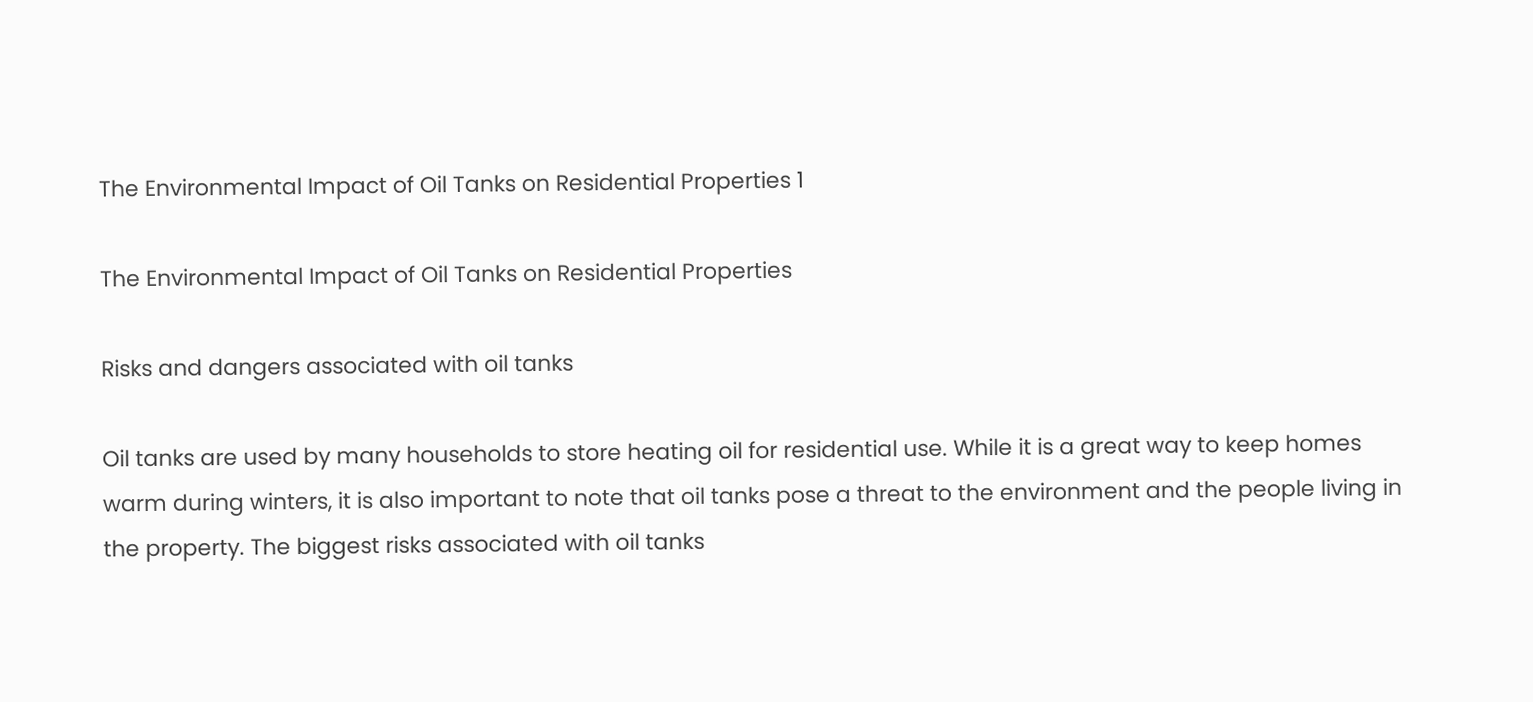The Environmental Impact of Oil Tanks on Residential Properties 1

The Environmental Impact of Oil Tanks on Residential Properties

Risks and dangers associated with oil tanks

Oil tanks are used by many households to store heating oil for residential use. While it is a great way to keep homes warm during winters, it is also important to note that oil tanks pose a threat to the environment and the people living in the property. The biggest risks associated with oil tanks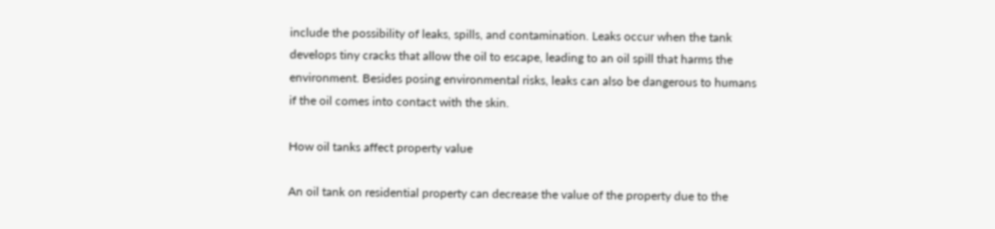include the possibility of leaks, spills, and contamination. Leaks occur when the tank develops tiny cracks that allow the oil to escape, leading to an oil spill that harms the environment. Besides posing environmental risks, leaks can also be dangerous to humans if the oil comes into contact with the skin.

How oil tanks affect property value

An oil tank on residential property can decrease the value of the property due to the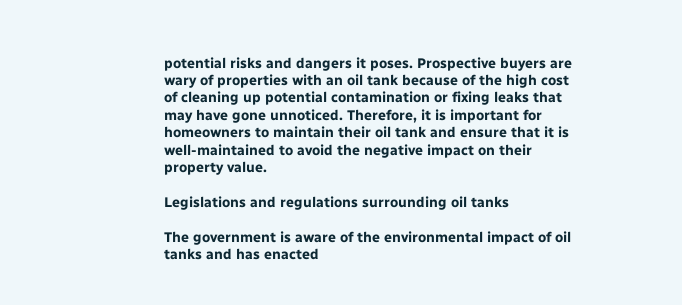potential risks and dangers it poses. Prospective buyers are wary of properties with an oil tank because of the high cost of cleaning up potential contamination or fixing leaks that may have gone unnoticed. Therefore, it is important for homeowners to maintain their oil tank and ensure that it is well-maintained to avoid the negative impact on their property value.

Legislations and regulations surrounding oil tanks

The government is aware of the environmental impact of oil tanks and has enacted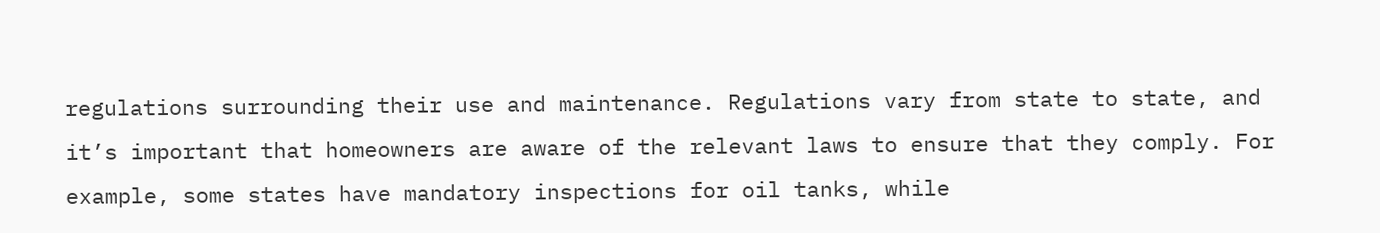regulations surrounding their use and maintenance. Regulations vary from state to state, and it’s important that homeowners are aware of the relevant laws to ensure that they comply. For example, some states have mandatory inspections for oil tanks, while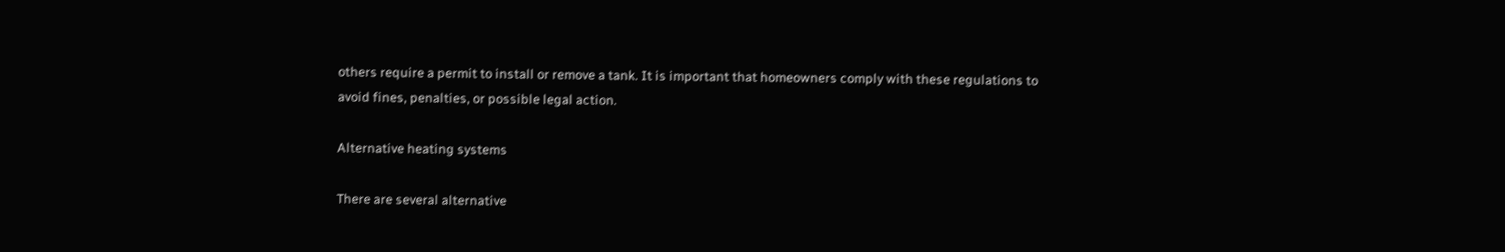others require a permit to install or remove a tank. It is important that homeowners comply with these regulations to avoid fines, penalties, or possible legal action.

Alternative heating systems

There are several alternative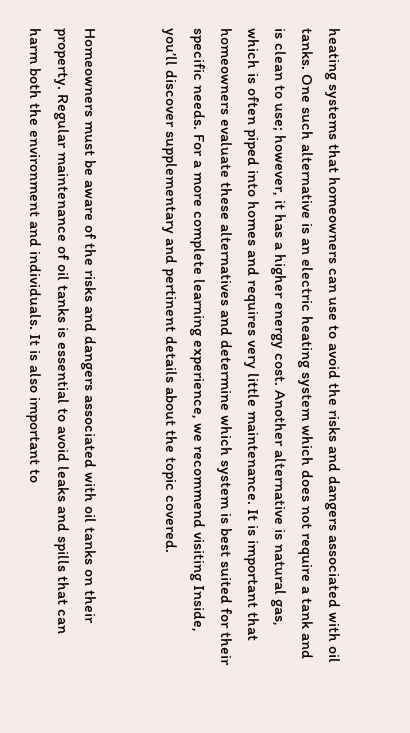heating systems that homeowners can use to avoid the risks and dangers associated with oil tanks. One such alternative is an electric heating system which does not require a tank and is clean to use; however, it has a higher energy cost. Another alternative is natural gas, which is often piped into homes and requires very little maintenance. It is important that homeowners evaluate these alternatives and determine which system is best suited for their specific needs. For a more complete learning experience, we recommend visiting Inside, you’ll discover supplementary and pertinent details about the topic covered.


Homeowners must be aware of the risks and dangers associated with oil tanks on their property. Regular maintenance of oil tanks is essential to avoid leaks and spills that can harm both the environment and individuals. It is also important to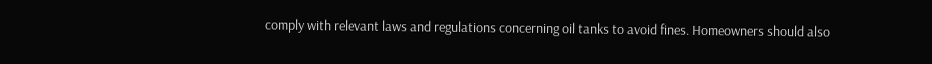comply with relevant laws and regulations concerning oil tanks to avoid fines. Homeowners should also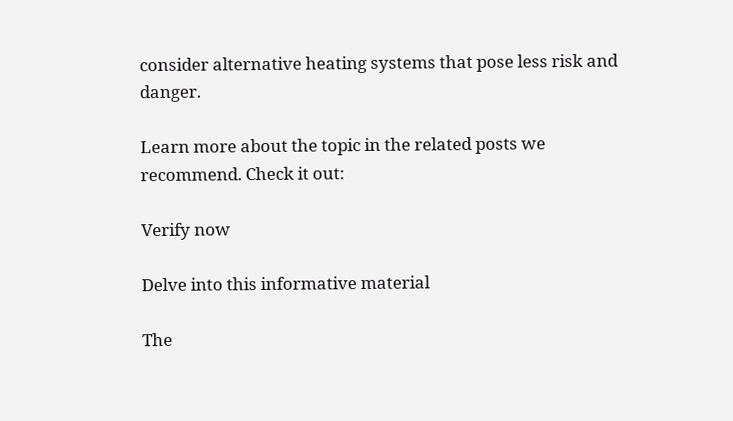consider alternative heating systems that pose less risk and danger.

Learn more about the topic in the related posts we recommend. Check it out:

Verify now

Delve into this informative material

The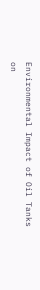Environmental Impact of Oil Tanks on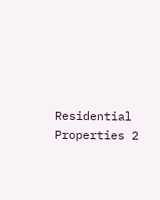Residential Properties 2